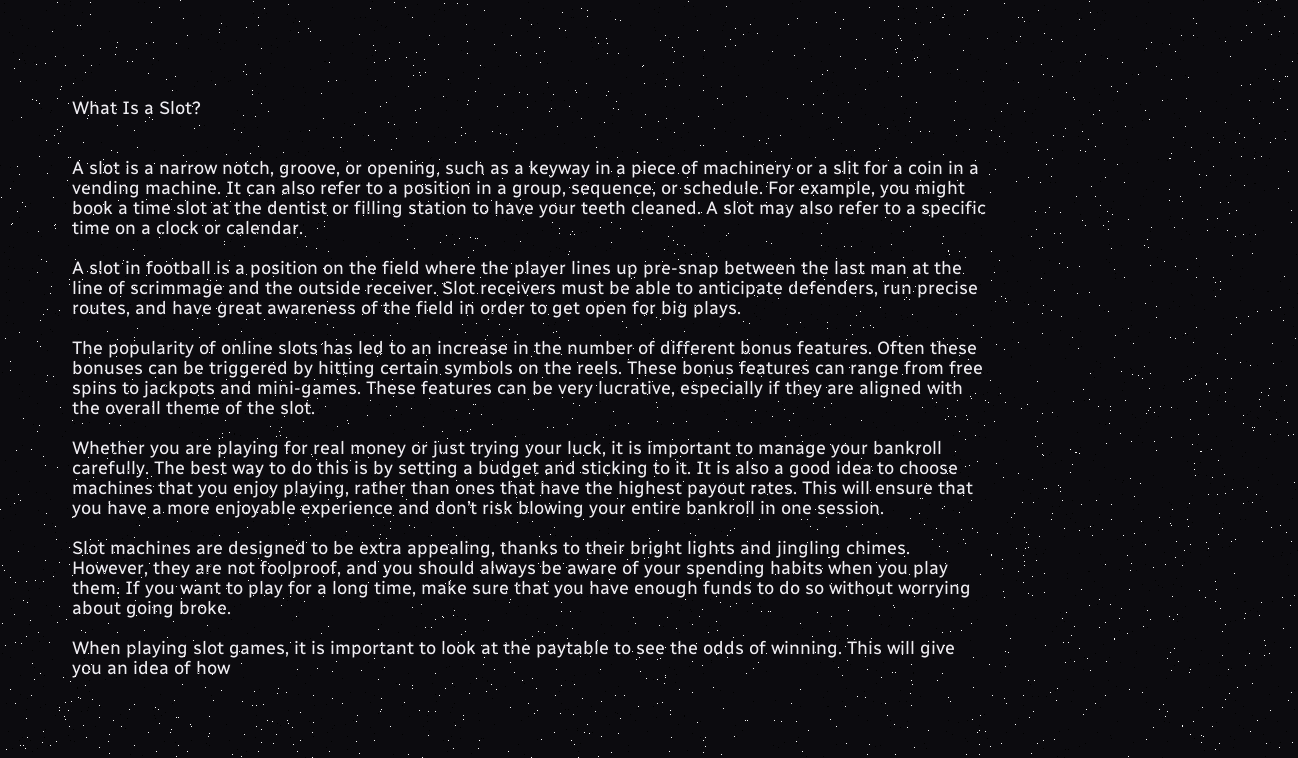What Is a Slot?


A slot is a narrow notch, groove, or opening, such as a keyway in a piece of machinery or a slit for a coin in a vending machine. It can also refer to a position in a group, sequence, or schedule. For example, you might book a time slot at the dentist or filling station to have your teeth cleaned. A slot may also refer to a specific time on a clock or calendar.

A slot in football is a position on the field where the player lines up pre-snap between the last man at the line of scrimmage and the outside receiver. Slot receivers must be able to anticipate defenders, run precise routes, and have great awareness of the field in order to get open for big plays.

The popularity of online slots has led to an increase in the number of different bonus features. Often these bonuses can be triggered by hitting certain symbols on the reels. These bonus features can range from free spins to jackpots and mini-games. These features can be very lucrative, especially if they are aligned with the overall theme of the slot.

Whether you are playing for real money or just trying your luck, it is important to manage your bankroll carefully. The best way to do this is by setting a budget and sticking to it. It is also a good idea to choose machines that you enjoy playing, rather than ones that have the highest payout rates. This will ensure that you have a more enjoyable experience and don’t risk blowing your entire bankroll in one session.

Slot machines are designed to be extra appealing, thanks to their bright lights and jingling chimes. However, they are not foolproof, and you should always be aware of your spending habits when you play them. If you want to play for a long time, make sure that you have enough funds to do so without worrying about going broke.

When playing slot games, it is important to look at the paytable to see the odds of winning. This will give you an idea of how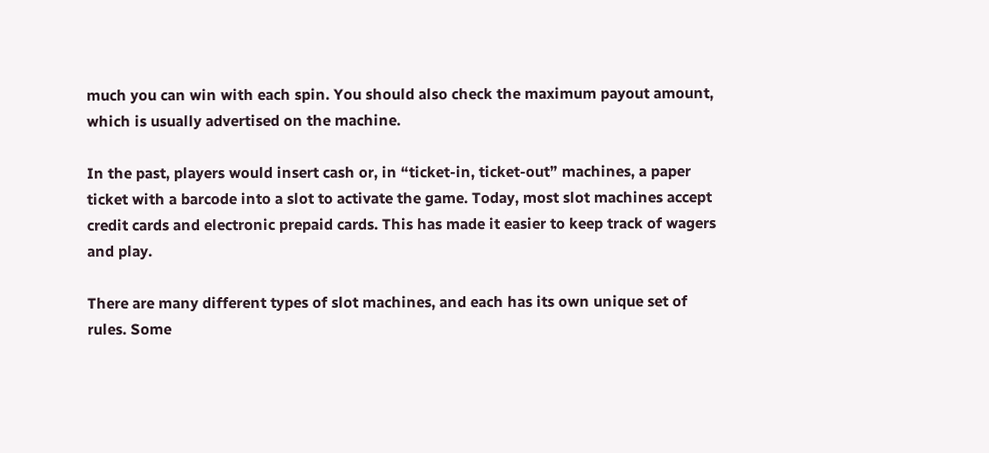much you can win with each spin. You should also check the maximum payout amount, which is usually advertised on the machine.

In the past, players would insert cash or, in “ticket-in, ticket-out” machines, a paper ticket with a barcode into a slot to activate the game. Today, most slot machines accept credit cards and electronic prepaid cards. This has made it easier to keep track of wagers and play.

There are many different types of slot machines, and each has its own unique set of rules. Some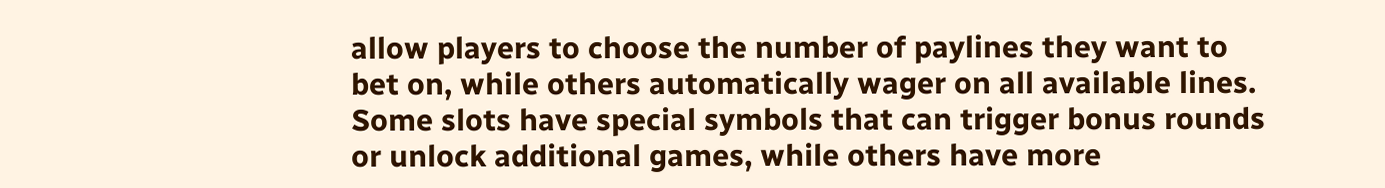allow players to choose the number of paylines they want to bet on, while others automatically wager on all available lines. Some slots have special symbols that can trigger bonus rounds or unlock additional games, while others have more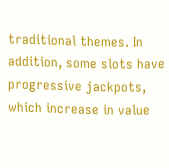traditional themes. In addition, some slots have progressive jackpots, which increase in value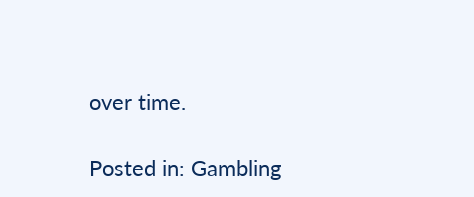over time.

Posted in: Gambling